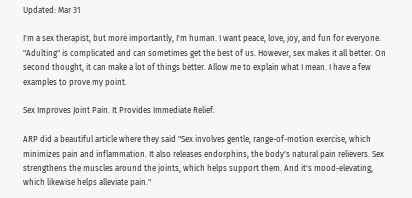Updated: Mar 31

I'm a sex therapist, but more importantly, I'm human. I want peace, love, joy, and fun for everyone. "Adulting" is complicated and can sometimes get the best of us. However, sex makes it all better. On second thought, it can make a lot of things better. Allow me to explain what I mean. I have a few examples to prove my point.

Sex Improves Joint Pain. It Provides Immediate Relief.

ARP did a beautiful article where they said "Sex involves gentle, range-of-motion exercise, which minimizes pain and inflammation. It also releases endorphins, the body's natural pain relievers. Sex strengthens the muscles around the joints, which helps support them. And it's mood-elevating, which likewise helps alleviate pain."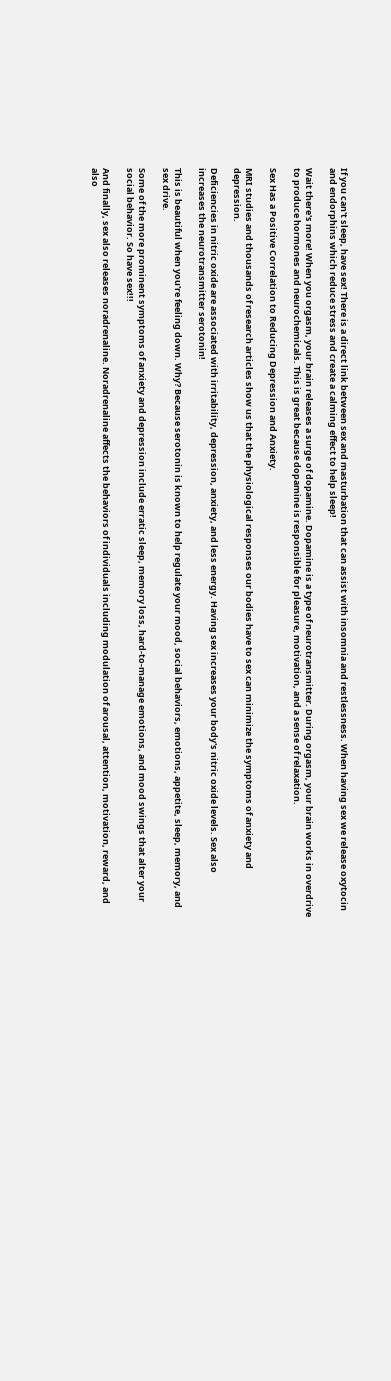If you can't sleep, have sex! There is a direct link between sex and masturbation that can assist with insomnia and restlessness. When having sex we release oxytocin and endorphins which reduce stress and create a calming effect to help sleep!

Wait there's more! When you orgasm, your brain releases a surge of dopamine. Dopamine is a type of neurotransmitter. During orgasm, your brain works in overdrive to produce hormones and neurochemicals. This is great because dopamine is responsible for pleasure, motivation, and a sense of relaxation.

Sex Has a Positive Correlation to Reducing Depression and Anxiety.

MRI studies and thousands of research articles show us that the physiological responses our bodies have to sex can minimize the symptoms of anxiety and depression.

Deficiencies in nitric oxide are associated with irritability, depression, anxiety, and less energy. Having sex increases your body's nitric oxide levels. Sex also increases the neurotransmitter serotonin!

This is beautiful when you're feeling down. Why? Because serotonin is known to help regulate your mood, social behaviors, emotions, appetite, sleep, memory, and sex drive.

Some of the more prominent symptoms of anxiety and depression include erratic sleep, memory loss, hard-to-manage emotions, and mood swings that alter your social behavior. So have sex!!!

And finally, sex also releases noradrenaline. Noradrenaline affects the behaviors of individuals including modulation of arousal, attention, motivation, reward, and also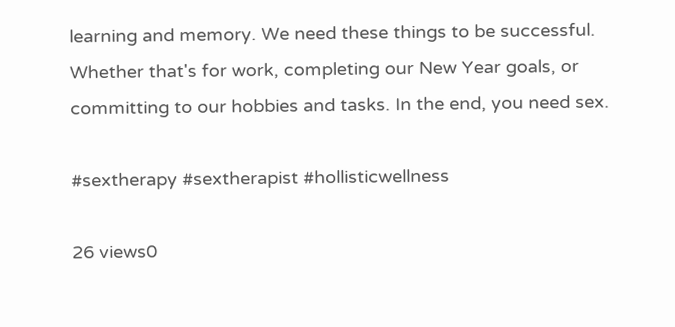learning and memory. We need these things to be successful. Whether that's for work, completing our New Year goals, or committing to our hobbies and tasks. In the end, you need sex.

#sextherapy #sextherapist #hollisticwellness

26 views0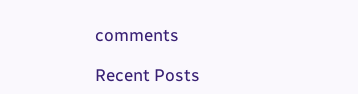comments

Recent Posts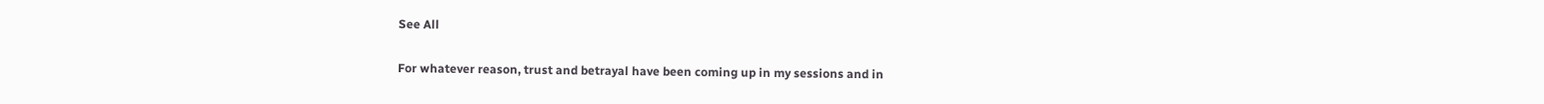See All

For whatever reason, trust and betrayal have been coming up in my sessions and in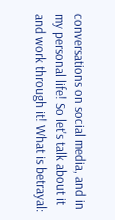conversations on social media, and in my personal life! So let's talk about it and work through it! What is betrayal: